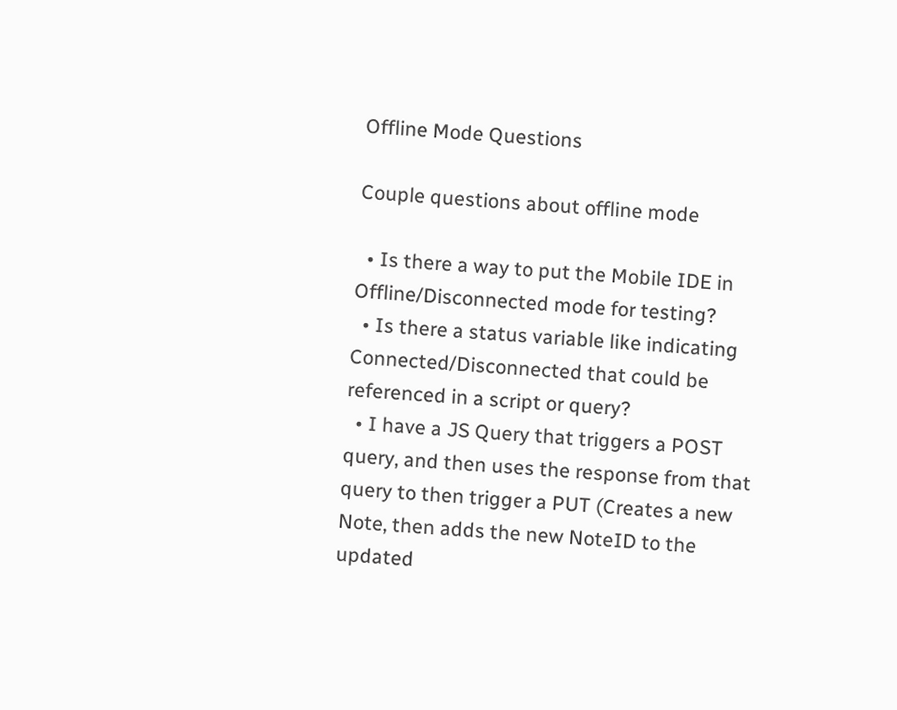Offline Mode Questions

Couple questions about offline mode

  • Is there a way to put the Mobile IDE in Offline/Disconnected mode for testing?
  • Is there a status variable like indicating Connected/Disconnected that could be referenced in a script or query?
  • I have a JS Query that triggers a POST query, and then uses the response from that query to then trigger a PUT (Creates a new Note, then adds the new NoteID to the updated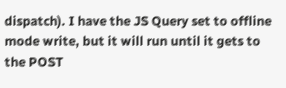dispatch). I have the JS Query set to offline mode write, but it will run until it gets to the POST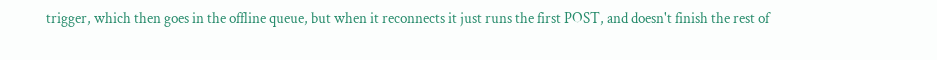trigger, which then goes in the offline queue, but when it reconnects it just runs the first POST, and doesn't finish the rest of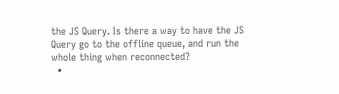the JS Query. Is there a way to have the JS Query go to the offline queue, and run the whole thing when reconnected?
  •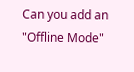Can you add an "Offline Mode"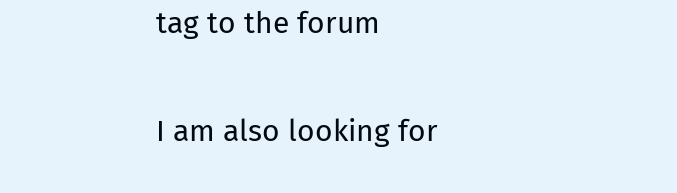tag to the forum

I am also looking for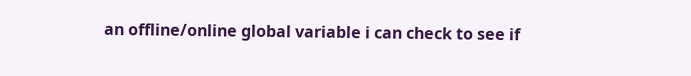an offline/online global variable i can check to see if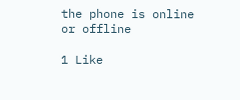the phone is online or offline

1 Like